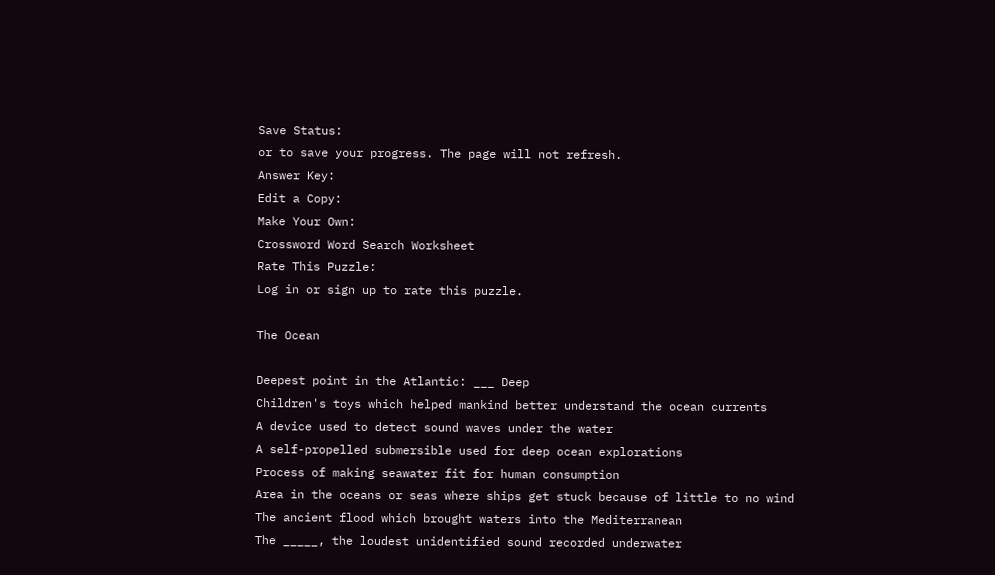Save Status:
or to save your progress. The page will not refresh.
Answer Key:
Edit a Copy:
Make Your Own:
Crossword Word Search Worksheet
Rate This Puzzle:
Log in or sign up to rate this puzzle.

The Ocean

Deepest point in the Atlantic: ___ Deep
Children's toys which helped mankind better understand the ocean currents
A device used to detect sound waves under the water
A self-propelled submersible used for deep ocean explorations
Process of making seawater fit for human consumption
Area in the oceans or seas where ships get stuck because of little to no wind
The ancient flood which brought waters into the Mediterranean
The _____, the loudest unidentified sound recorded underwater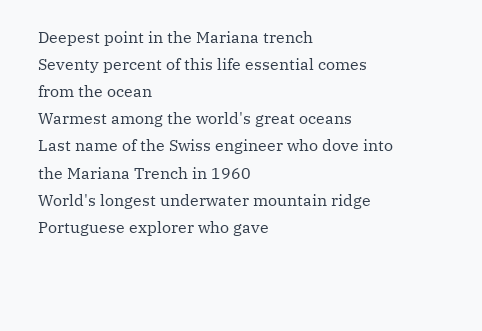Deepest point in the Mariana trench
Seventy percent of this life essential comes from the ocean
Warmest among the world's great oceans
Last name of the Swiss engineer who dove into the Mariana Trench in 1960
World's longest underwater mountain ridge
Portuguese explorer who gave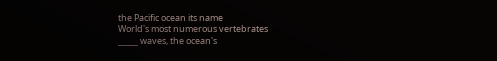the Pacific ocean its name
World's most numerous vertebrates
_____ waves, the ocean's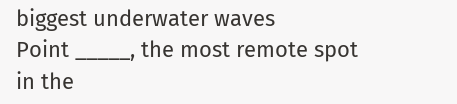biggest underwater waves
Point _____, the most remote spot in the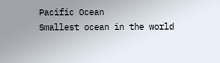Pacific Ocean
Smallest ocean in the world